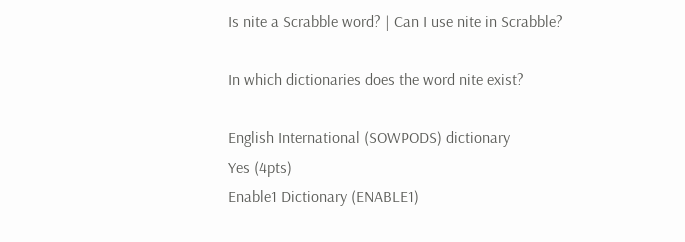Is nite a Scrabble word? | Can I use nite in Scrabble?

In which dictionaries does the word nite exist?

English International (SOWPODS) dictionary
Yes (4pts)
Enable1 Dictionary (ENABLE1)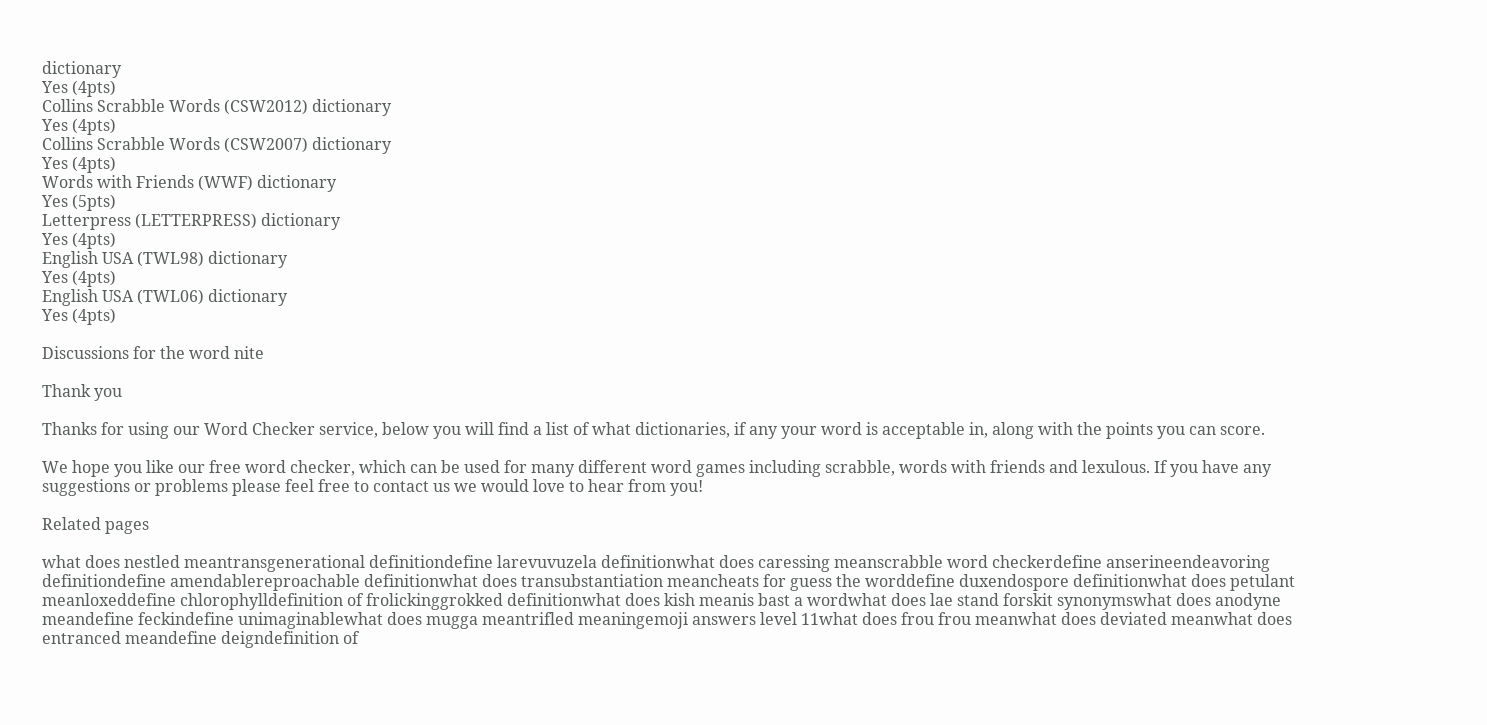dictionary
Yes (4pts)
Collins Scrabble Words (CSW2012) dictionary
Yes (4pts)
Collins Scrabble Words (CSW2007) dictionary
Yes (4pts)
Words with Friends (WWF) dictionary
Yes (5pts)
Letterpress (LETTERPRESS) dictionary
Yes (4pts)
English USA (TWL98) dictionary
Yes (4pts)
English USA (TWL06) dictionary
Yes (4pts)

Discussions for the word nite

Thank you

Thanks for using our Word Checker service, below you will find a list of what dictionaries, if any your word is acceptable in, along with the points you can score.

We hope you like our free word checker, which can be used for many different word games including scrabble, words with friends and lexulous. If you have any suggestions or problems please feel free to contact us we would love to hear from you!

Related pages

what does nestled meantransgenerational definitiondefine larevuvuzela definitionwhat does caressing meanscrabble word checkerdefine anserineendeavoring definitiondefine amendablereproachable definitionwhat does transubstantiation meancheats for guess the worddefine duxendospore definitionwhat does petulant meanloxeddefine chlorophylldefinition of frolickinggrokked definitionwhat does kish meanis bast a wordwhat does lae stand forskit synonymswhat does anodyne meandefine feckindefine unimaginablewhat does mugga meantrifled meaningemoji answers level 11what does frou frou meanwhat does deviated meanwhat does entranced meandefine deigndefinition of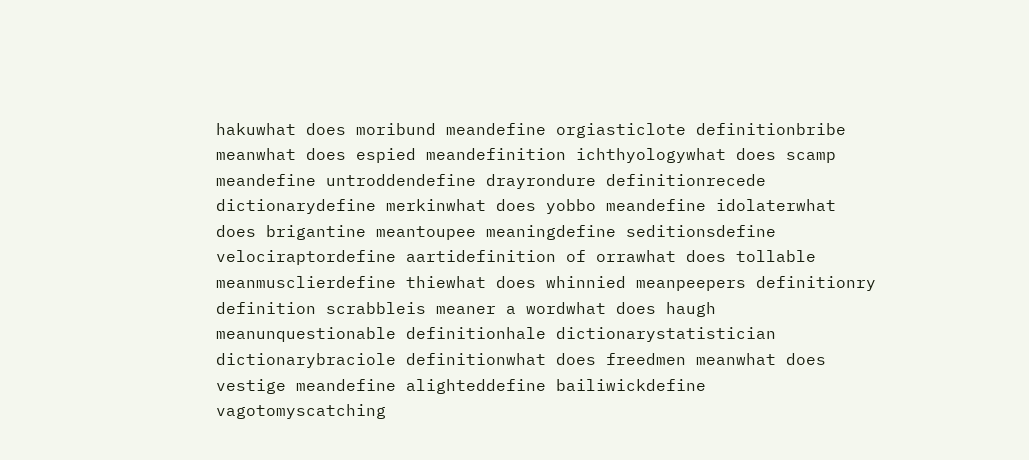hakuwhat does moribund meandefine orgiasticlote definitionbribe meanwhat does espied meandefinition ichthyologywhat does scamp meandefine untroddendefine drayrondure definitionrecede dictionarydefine merkinwhat does yobbo meandefine idolaterwhat does brigantine meantoupee meaningdefine seditionsdefine velociraptordefine aartidefinition of orrawhat does tollable meanmusclierdefine thiewhat does whinnied meanpeepers definitionry definition scrabbleis meaner a wordwhat does haugh meanunquestionable definitionhale dictionarystatistician dictionarybraciole definitionwhat does freedmen meanwhat does vestige meandefine alighteddefine bailiwickdefine vagotomyscatching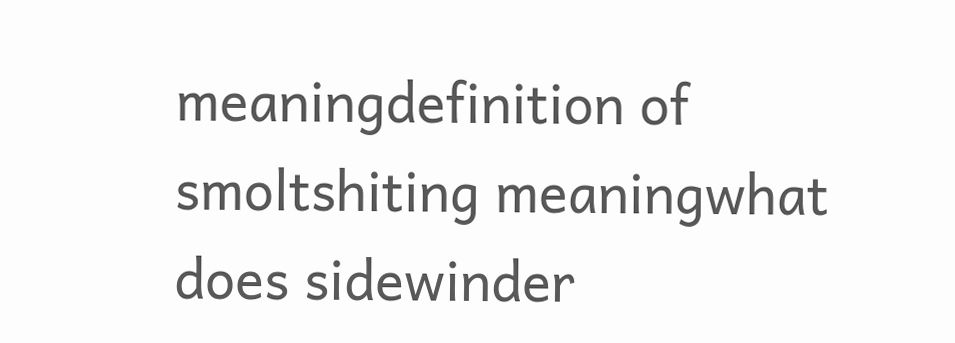meaningdefinition of smoltshiting meaningwhat does sidewinder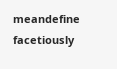meandefine facetiously